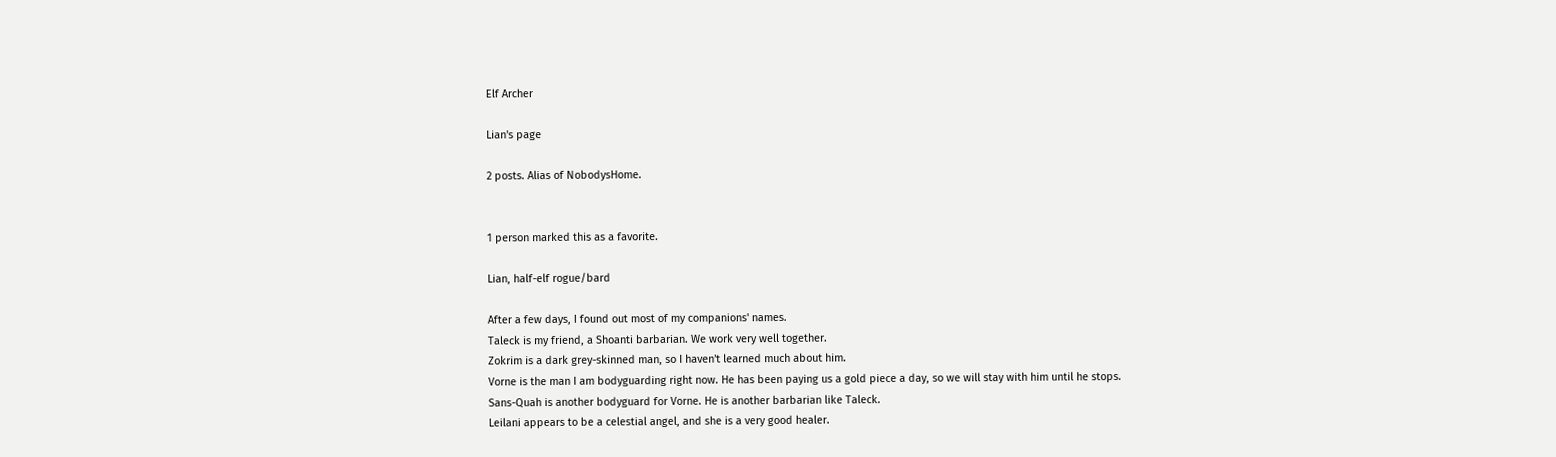Elf Archer

Lian's page

2 posts. Alias of NobodysHome.


1 person marked this as a favorite.

Lian, half-elf rogue/bard

After a few days, I found out most of my companions' names.
Taleck is my friend, a Shoanti barbarian. We work very well together.
Zokrim is a dark grey-skinned man, so I haven't learned much about him.
Vorne is the man I am bodyguarding right now. He has been paying us a gold piece a day, so we will stay with him until he stops.
Sans-Quah is another bodyguard for Vorne. He is another barbarian like Taleck.
Leilani appears to be a celestial angel, and she is a very good healer.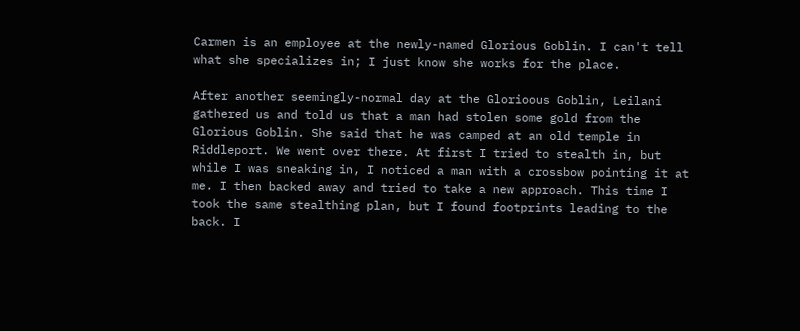Carmen is an employee at the newly-named Glorious Goblin. I can't tell what she specializes in; I just know she works for the place.

After another seemingly-normal day at the Glorioous Goblin, Leilani gathered us and told us that a man had stolen some gold from the Glorious Goblin. She said that he was camped at an old temple in Riddleport. We went over there. At first I tried to stealth in, but while I was sneaking in, I noticed a man with a crossbow pointing it at me. I then backed away and tried to take a new approach. This time I took the same stealthing plan, but I found footprints leading to the back. I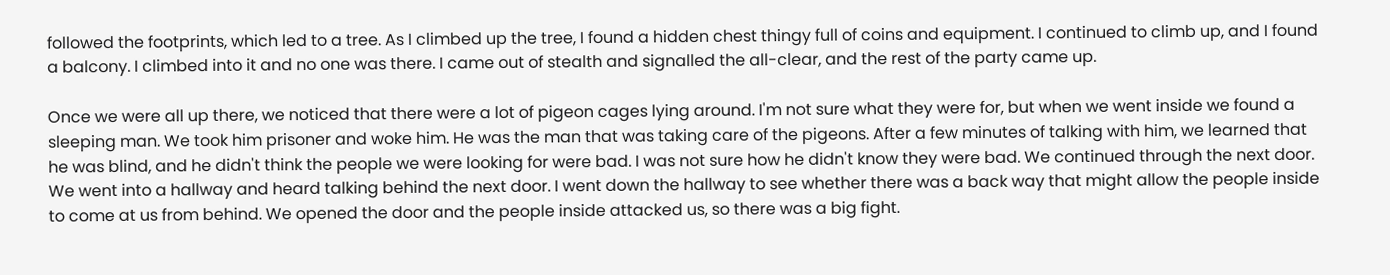followed the footprints, which led to a tree. As I climbed up the tree, I found a hidden chest thingy full of coins and equipment. I continued to climb up, and I found a balcony. I climbed into it and no one was there. I came out of stealth and signalled the all-clear, and the rest of the party came up.

Once we were all up there, we noticed that there were a lot of pigeon cages lying around. I'm not sure what they were for, but when we went inside we found a sleeping man. We took him prisoner and woke him. He was the man that was taking care of the pigeons. After a few minutes of talking with him, we learned that he was blind, and he didn't think the people we were looking for were bad. I was not sure how he didn't know they were bad. We continued through the next door. We went into a hallway and heard talking behind the next door. I went down the hallway to see whether there was a back way that might allow the people inside to come at us from behind. We opened the door and the people inside attacked us, so there was a big fight.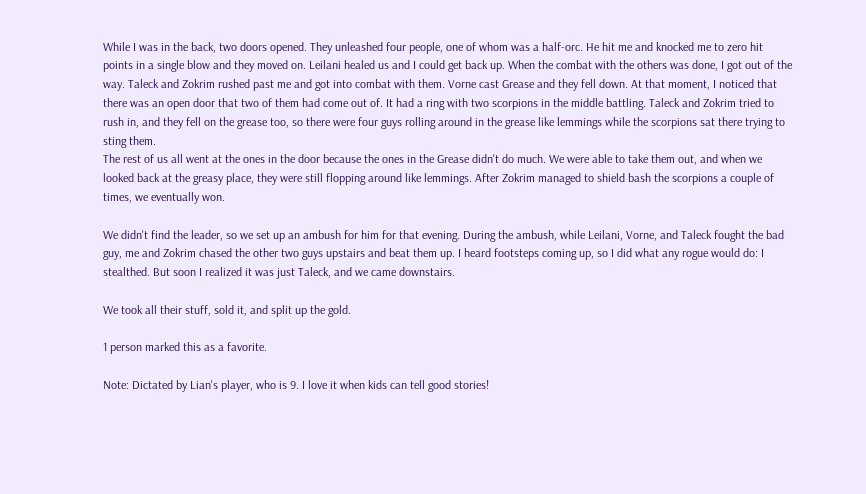While I was in the back, two doors opened. They unleashed four people, one of whom was a half-orc. He hit me and knocked me to zero hit points in a single blow and they moved on. Leilani healed us and I could get back up. When the combat with the others was done, I got out of the way. Taleck and Zokrim rushed past me and got into combat with them. Vorne cast Grease and they fell down. At that moment, I noticed that there was an open door that two of them had come out of. It had a ring with two scorpions in the middle battling. Taleck and Zokrim tried to rush in, and they fell on the grease too, so there were four guys rolling around in the grease like lemmings while the scorpions sat there trying to sting them.
The rest of us all went at the ones in the door because the ones in the Grease didn't do much. We were able to take them out, and when we looked back at the greasy place, they were still flopping around like lemmings. After Zokrim managed to shield bash the scorpions a couple of times, we eventually won.

We didn't find the leader, so we set up an ambush for him for that evening. During the ambush, while Leilani, Vorne, and Taleck fought the bad guy, me and Zokrim chased the other two guys upstairs and beat them up. I heard footsteps coming up, so I did what any rogue would do: I stealthed. But soon I realized it was just Taleck, and we came downstairs.

We took all their stuff, sold it, and split up the gold.

1 person marked this as a favorite.

Note: Dictated by Lian's player, who is 9. I love it when kids can tell good stories!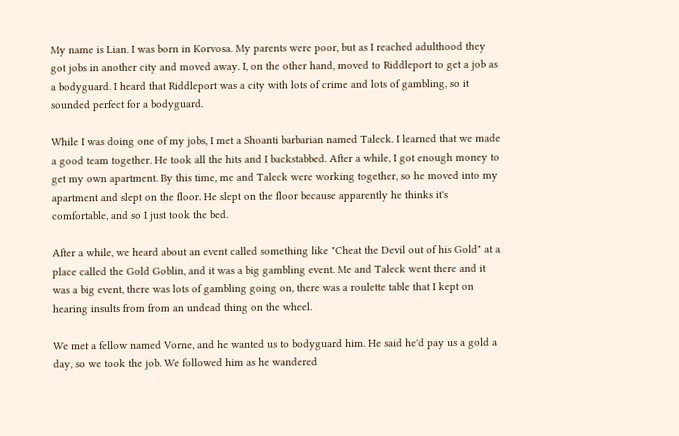My name is Lian. I was born in Korvosa. My parents were poor, but as I reached adulthood they got jobs in another city and moved away. I, on the other hand, moved to Riddleport to get a job as a bodyguard. I heard that Riddleport was a city with lots of crime and lots of gambling, so it sounded perfect for a bodyguard.

While I was doing one of my jobs, I met a Shoanti barbarian named Taleck. I learned that we made a good team together. He took all the hits and I backstabbed. After a while, I got enough money to get my own apartment. By this time, me and Taleck were working together, so he moved into my apartment and slept on the floor. He slept on the floor because apparently he thinks it's comfortable, and so I just took the bed.

After a while, we heard about an event called something like "Cheat the Devil out of his Gold" at a place called the Gold Goblin, and it was a big gambling event. Me and Taleck went there and it was a big event, there was lots of gambling going on, there was a roulette table that I kept on hearing insults from from an undead thing on the wheel.

We met a fellow named Vorne, and he wanted us to bodyguard him. He said he'd pay us a gold a day, so we took the job. We followed him as he wandered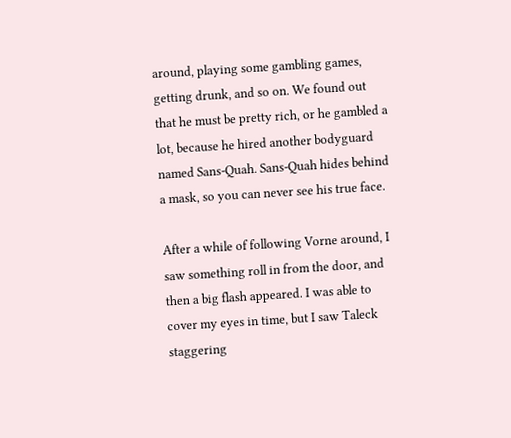around, playing some gambling games, getting drunk, and so on. We found out that he must be pretty rich, or he gambled a lot, because he hired another bodyguard named Sans-Quah. Sans-Quah hides behind a mask, so you can never see his true face.

After a while of following Vorne around, I saw something roll in from the door, and then a big flash appeared. I was able to cover my eyes in time, but I saw Taleck staggering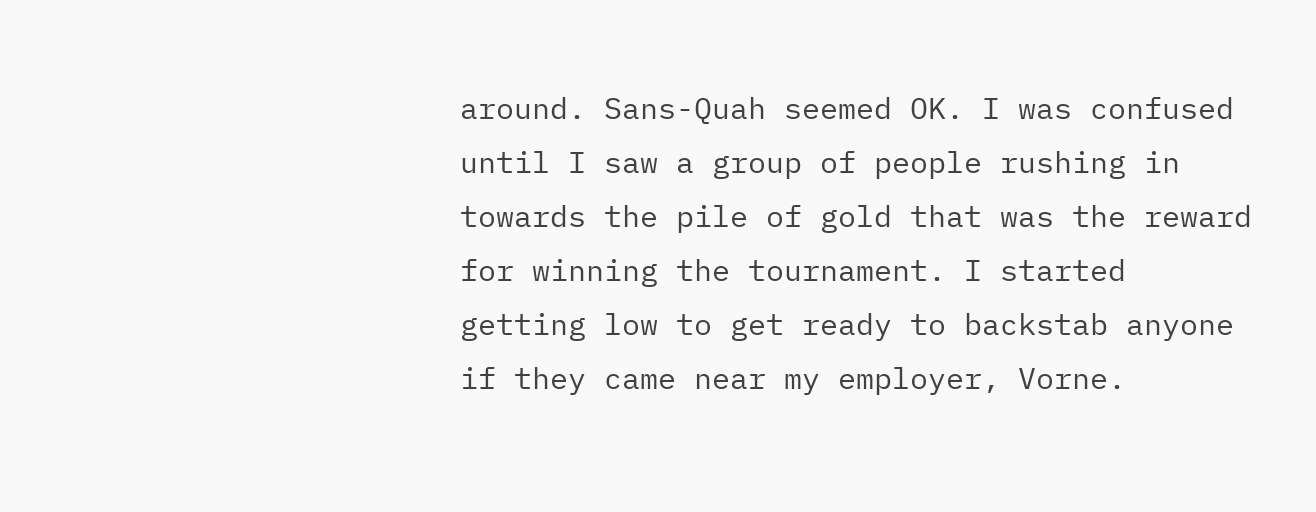around. Sans-Quah seemed OK. I was confused until I saw a group of people rushing in towards the pile of gold that was the reward for winning the tournament. I started getting low to get ready to backstab anyone if they came near my employer, Vorne.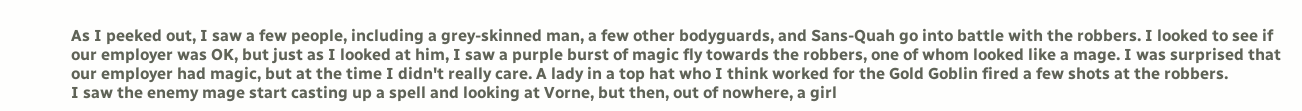As I peeked out, I saw a few people, including a grey-skinned man, a few other bodyguards, and Sans-Quah go into battle with the robbers. I looked to see if our employer was OK, but just as I looked at him, I saw a purple burst of magic fly towards the robbers, one of whom looked like a mage. I was surprised that our employer had magic, but at the time I didn't really care. A lady in a top hat who I think worked for the Gold Goblin fired a few shots at the robbers.
I saw the enemy mage start casting up a spell and looking at Vorne, but then, out of nowhere, a girl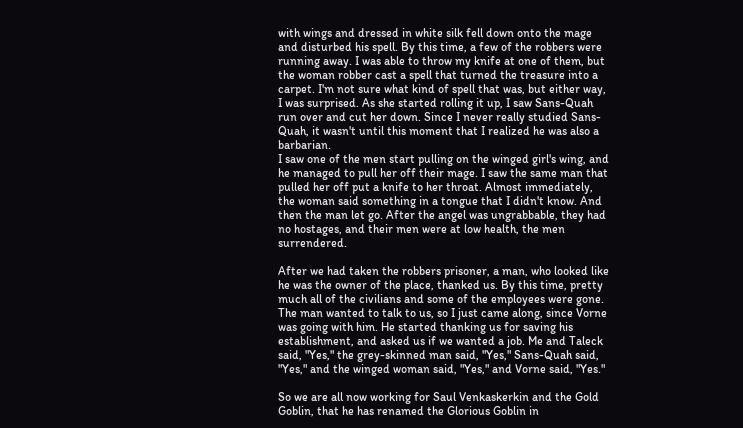with wings and dressed in white silk fell down onto the mage and disturbed his spell. By this time, a few of the robbers were running away. I was able to throw my knife at one of them, but the woman robber cast a spell that turned the treasure into a carpet. I'm not sure what kind of spell that was, but either way, I was surprised. As she started rolling it up, I saw Sans-Quah run over and cut her down. Since I never really studied Sans-Quah, it wasn't until this moment that I realized he was also a barbarian.
I saw one of the men start pulling on the winged girl's wing, and he managed to pull her off their mage. I saw the same man that pulled her off put a knife to her throat. Almost immediately, the woman said something in a tongue that I didn't know. And then the man let go. After the angel was ungrabbable, they had no hostages, and their men were at low health, the men surrendered.

After we had taken the robbers prisoner, a man, who looked like he was the owner of the place, thanked us. By this time, pretty much all of the civilians and some of the employees were gone. The man wanted to talk to us, so I just came along, since Vorne was going with him. He started thanking us for saving his establishment, and asked us if we wanted a job. Me and Taleck said, "Yes," the grey-skinned man said, "Yes," Sans-Quah said, "Yes," and the winged woman said, "Yes," and Vorne said, "Yes."

So we are all now working for Saul Venkaskerkin and the Gold Goblin, that he has renamed the Glorious Goblin in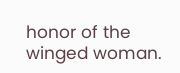honor of the winged woman.